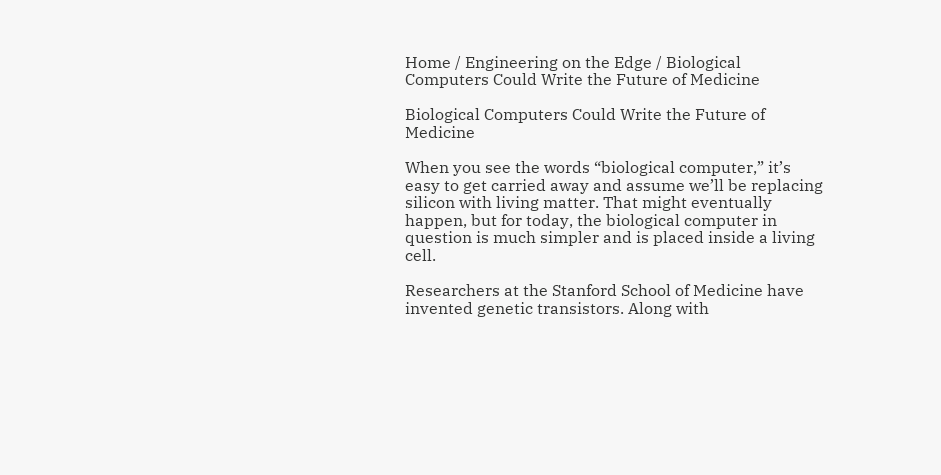Home / Engineering on the Edge / Biological Computers Could Write the Future of Medicine

Biological Computers Could Write the Future of Medicine

When you see the words “biological computer,” it’s easy to get carried away and assume we’ll be replacing silicon with living matter. That might eventually happen, but for today, the biological computer in question is much simpler and is placed inside a living cell.

Researchers at the Stanford School of Medicine have invented genetic transistors. Along with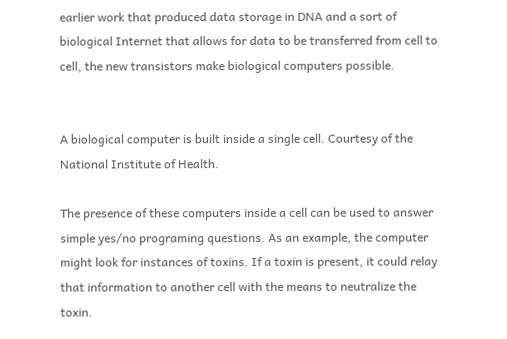earlier work that produced data storage in DNA and a sort of biological Internet that allows for data to be transferred from cell to cell, the new transistors make biological computers possible.


A biological computer is built inside a single cell. Courtesy of the National Institute of Health.

The presence of these computers inside a cell can be used to answer simple yes/no programing questions. As an example, the computer might look for instances of toxins. If a toxin is present, it could relay that information to another cell with the means to neutralize the toxin.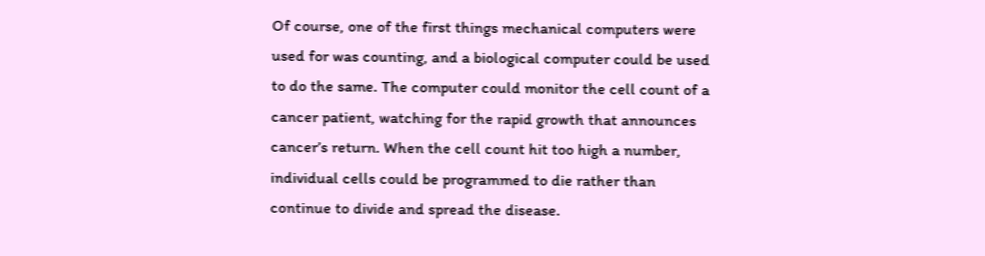Of course, one of the first things mechanical computers were used for was counting, and a biological computer could be used to do the same. The computer could monitor the cell count of a cancer patient, watching for the rapid growth that announces cancer’s return. When the cell count hit too high a number, individual cells could be programmed to die rather than continue to divide and spread the disease.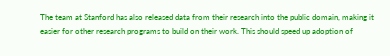The team at Stanford has also released data from their research into the public domain, making it easier for other research programs to build on their work. This should speed up adoption of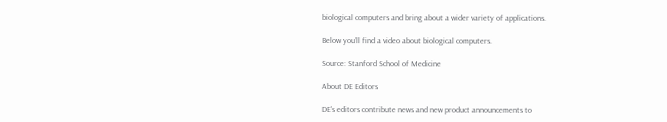biological computers and bring about a wider variety of applications.

Below you’ll find a video about biological computers.

Source: Stanford School of Medicine

About DE Editors

DE's editors contribute news and new product announcements to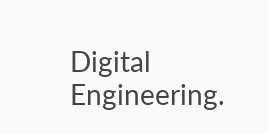Digital Engineering.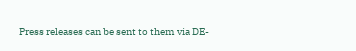Press releases can be sent to them via DE-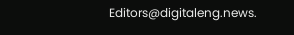Editors@digitaleng.news.